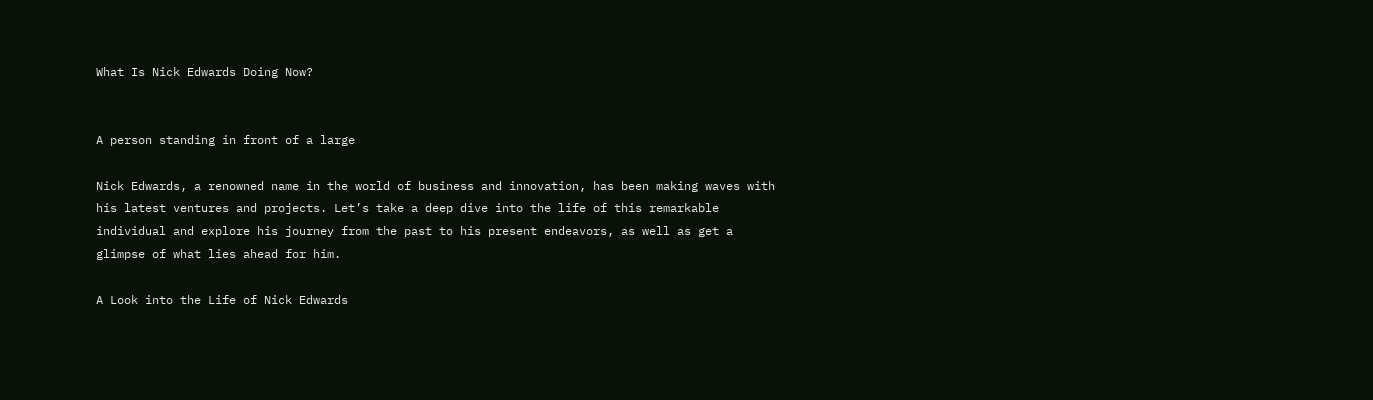What Is Nick Edwards Doing Now?


A person standing in front of a large

Nick Edwards, a renowned name in the world of business and innovation, has been making waves with his latest ventures and projects. Let’s take a deep dive into the life of this remarkable individual and explore his journey from the past to his present endeavors, as well as get a glimpse of what lies ahead for him.

A Look into the Life of Nick Edwards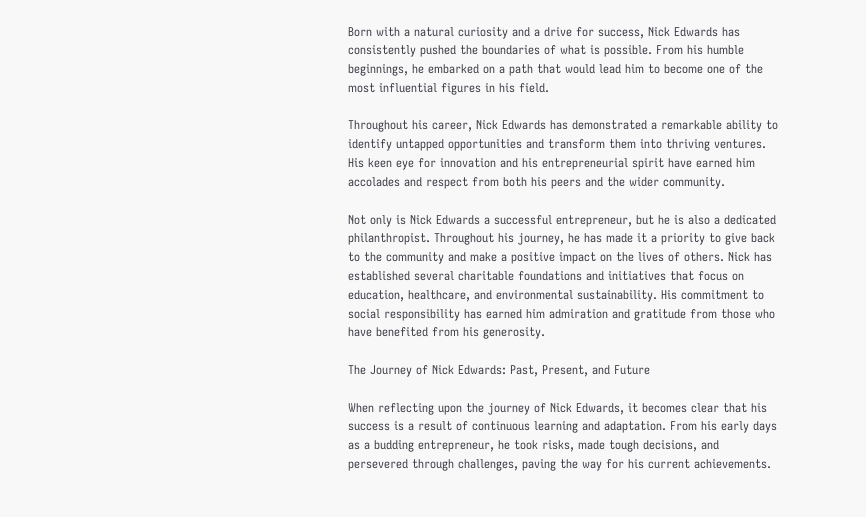Born with a natural curiosity and a drive for success, Nick Edwards has consistently pushed the boundaries of what is possible. From his humble beginnings, he embarked on a path that would lead him to become one of the most influential figures in his field.

Throughout his career, Nick Edwards has demonstrated a remarkable ability to identify untapped opportunities and transform them into thriving ventures. His keen eye for innovation and his entrepreneurial spirit have earned him accolades and respect from both his peers and the wider community.

Not only is Nick Edwards a successful entrepreneur, but he is also a dedicated philanthropist. Throughout his journey, he has made it a priority to give back to the community and make a positive impact on the lives of others. Nick has established several charitable foundations and initiatives that focus on education, healthcare, and environmental sustainability. His commitment to social responsibility has earned him admiration and gratitude from those who have benefited from his generosity.

The Journey of Nick Edwards: Past, Present, and Future

When reflecting upon the journey of Nick Edwards, it becomes clear that his success is a result of continuous learning and adaptation. From his early days as a budding entrepreneur, he took risks, made tough decisions, and persevered through challenges, paving the way for his current achievements.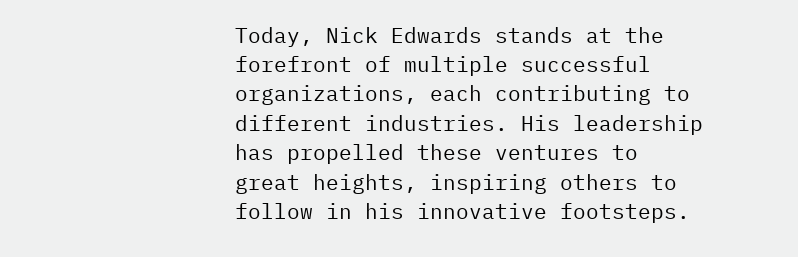Today, Nick Edwards stands at the forefront of multiple successful organizations, each contributing to different industries. His leadership has propelled these ventures to great heights, inspiring others to follow in his innovative footsteps.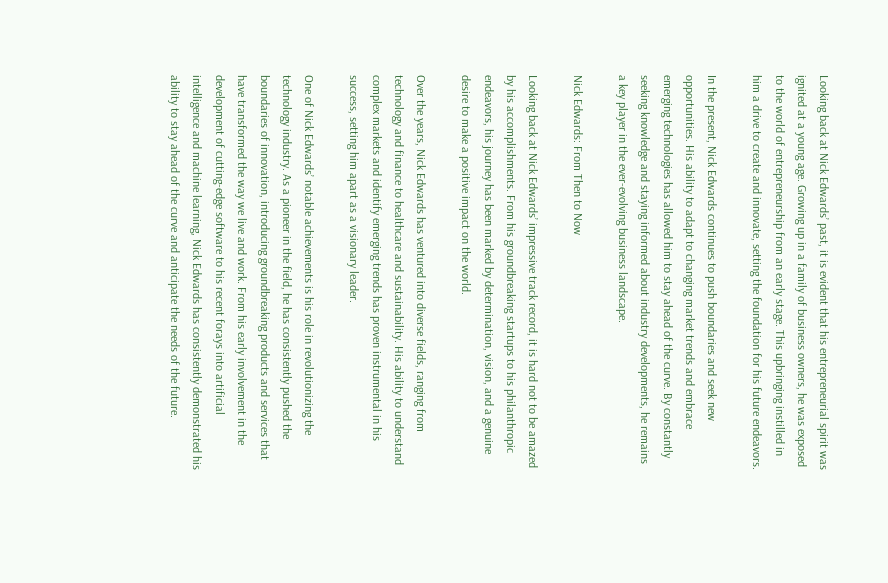Looking back at Nick Edwards’ past, it is evident that his entrepreneurial spirit was ignited at a young age. Growing up in a family of business owners, he was exposed to the world of entrepreneurship from an early stage. This upbringing instilled in him a drive to create and innovate, setting the foundation for his future endeavors.

In the present, Nick Edwards continues to push boundaries and seek new opportunities. His ability to adapt to changing market trends and embrace emerging technologies has allowed him to stay ahead of the curve. By constantly seeking knowledge and staying informed about industry developments, he remains a key player in the ever-evolving business landscape.

Nick Edwards: From Then to Now

Looking back at Nick Edwards’ impressive track record, it is hard not to be amazed by his accomplishments. From his groundbreaking startups to his philanthropic endeavors, his journey has been marked by determination, vision, and a genuine desire to make a positive impact on the world.

Over the years, Nick Edwards has ventured into diverse fields, ranging from technology and finance to healthcare and sustainability. His ability to understand complex markets and identify emerging trends has proven instrumental in his success, setting him apart as a visionary leader.

One of Nick Edwards’ notable achievements is his role in revolutionizing the technology industry. As a pioneer in the field, he has consistently pushed the boundaries of innovation, introducing groundbreaking products and services that have transformed the way we live and work. From his early involvement in the development of cutting-edge software to his recent forays into artificial intelligence and machine learning, Nick Edwards has consistently demonstrated his ability to stay ahead of the curve and anticipate the needs of the future.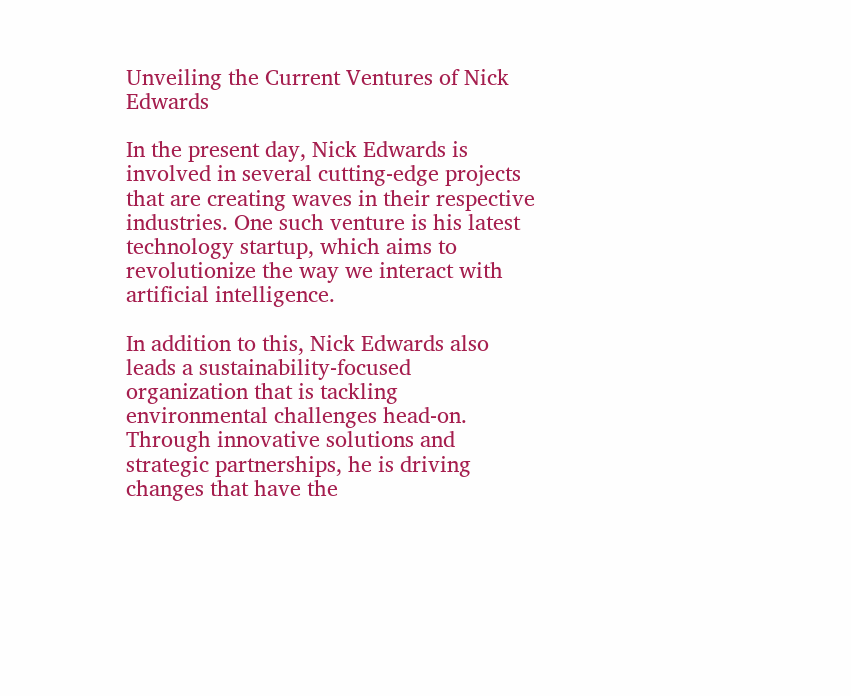Unveiling the Current Ventures of Nick Edwards

In the present day, Nick Edwards is involved in several cutting-edge projects that are creating waves in their respective industries. One such venture is his latest technology startup, which aims to revolutionize the way we interact with artificial intelligence.

In addition to this, Nick Edwards also leads a sustainability-focused organization that is tackling environmental challenges head-on. Through innovative solutions and strategic partnerships, he is driving changes that have the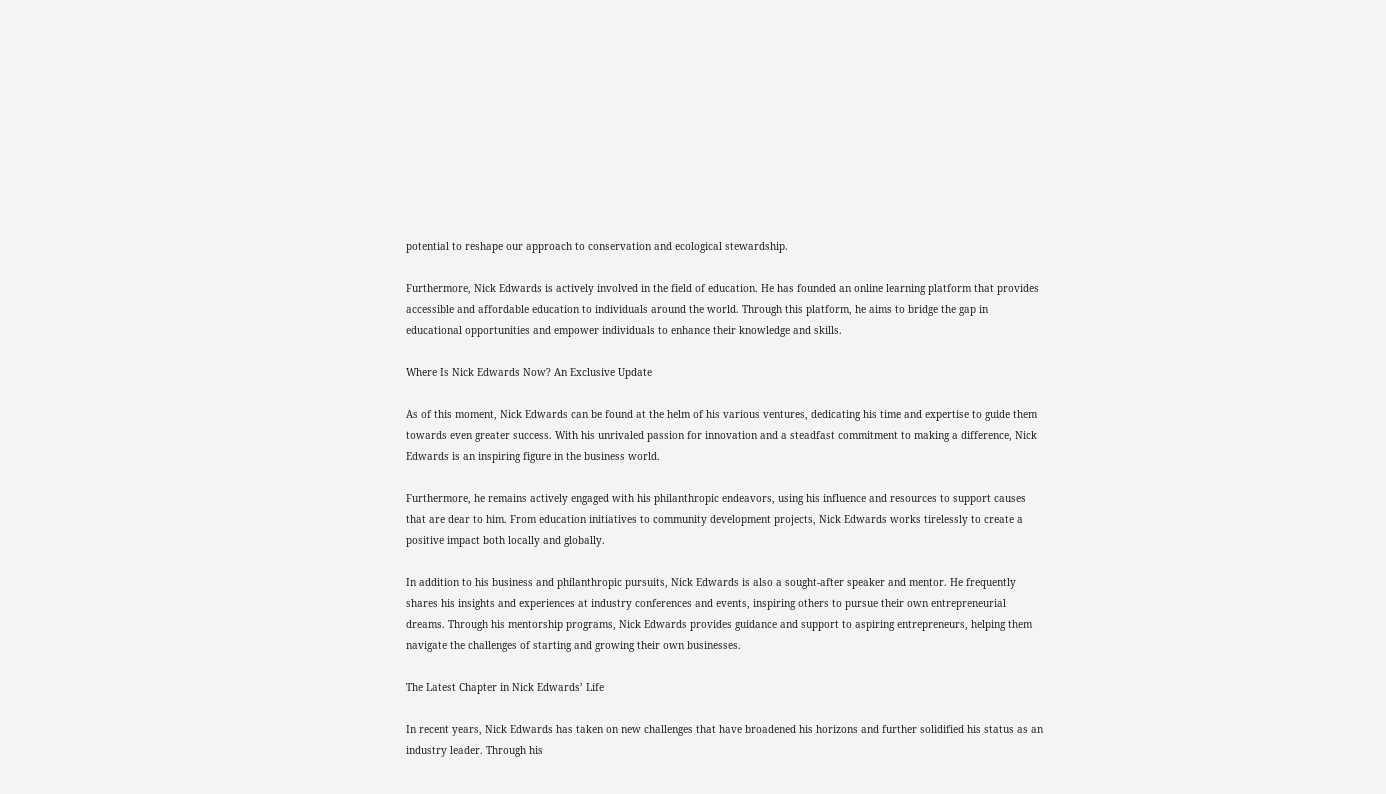potential to reshape our approach to conservation and ecological stewardship.

Furthermore, Nick Edwards is actively involved in the field of education. He has founded an online learning platform that provides accessible and affordable education to individuals around the world. Through this platform, he aims to bridge the gap in educational opportunities and empower individuals to enhance their knowledge and skills.

Where Is Nick Edwards Now? An Exclusive Update

As of this moment, Nick Edwards can be found at the helm of his various ventures, dedicating his time and expertise to guide them towards even greater success. With his unrivaled passion for innovation and a steadfast commitment to making a difference, Nick Edwards is an inspiring figure in the business world.

Furthermore, he remains actively engaged with his philanthropic endeavors, using his influence and resources to support causes that are dear to him. From education initiatives to community development projects, Nick Edwards works tirelessly to create a positive impact both locally and globally.

In addition to his business and philanthropic pursuits, Nick Edwards is also a sought-after speaker and mentor. He frequently shares his insights and experiences at industry conferences and events, inspiring others to pursue their own entrepreneurial dreams. Through his mentorship programs, Nick Edwards provides guidance and support to aspiring entrepreneurs, helping them navigate the challenges of starting and growing their own businesses.

The Latest Chapter in Nick Edwards’ Life

In recent years, Nick Edwards has taken on new challenges that have broadened his horizons and further solidified his status as an industry leader. Through his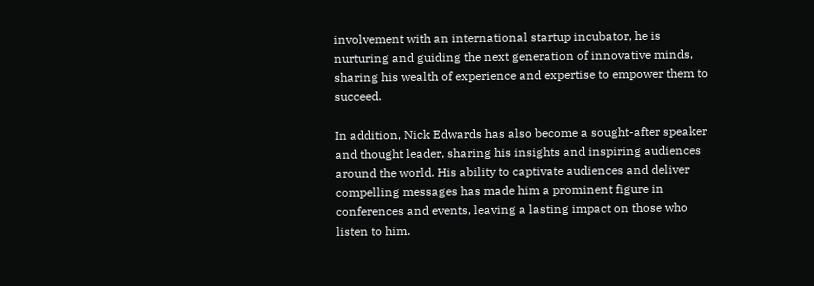involvement with an international startup incubator, he is nurturing and guiding the next generation of innovative minds, sharing his wealth of experience and expertise to empower them to succeed.

In addition, Nick Edwards has also become a sought-after speaker and thought leader, sharing his insights and inspiring audiences around the world. His ability to captivate audiences and deliver compelling messages has made him a prominent figure in conferences and events, leaving a lasting impact on those who listen to him.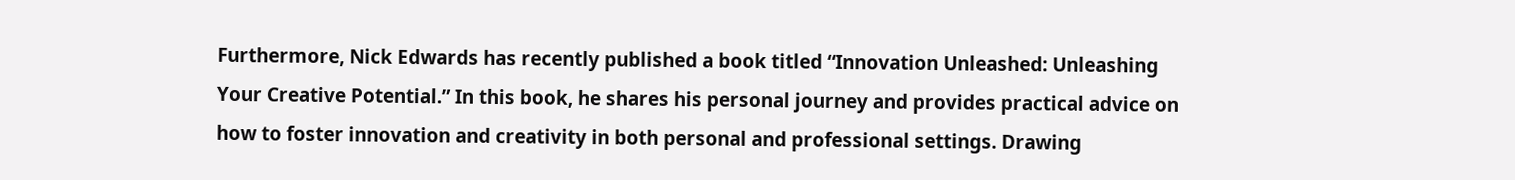Furthermore, Nick Edwards has recently published a book titled “Innovation Unleashed: Unleashing Your Creative Potential.” In this book, he shares his personal journey and provides practical advice on how to foster innovation and creativity in both personal and professional settings. Drawing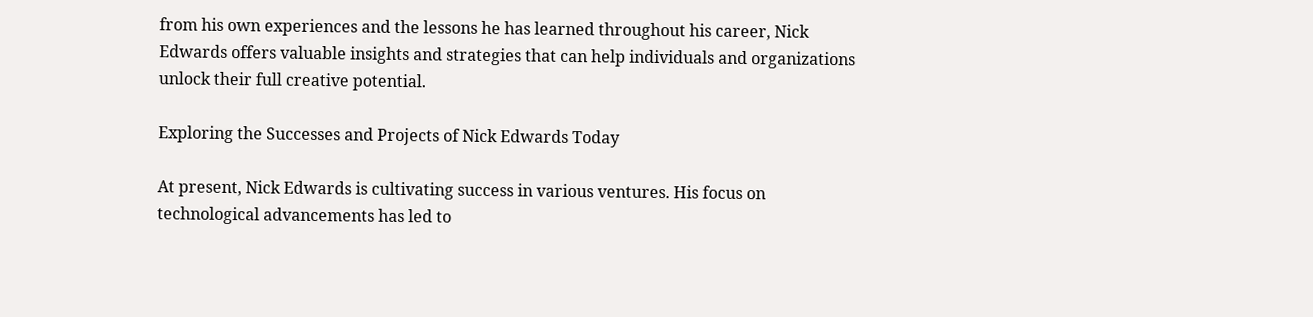from his own experiences and the lessons he has learned throughout his career, Nick Edwards offers valuable insights and strategies that can help individuals and organizations unlock their full creative potential.

Exploring the Successes and Projects of Nick Edwards Today

At present, Nick Edwards is cultivating success in various ventures. His focus on technological advancements has led to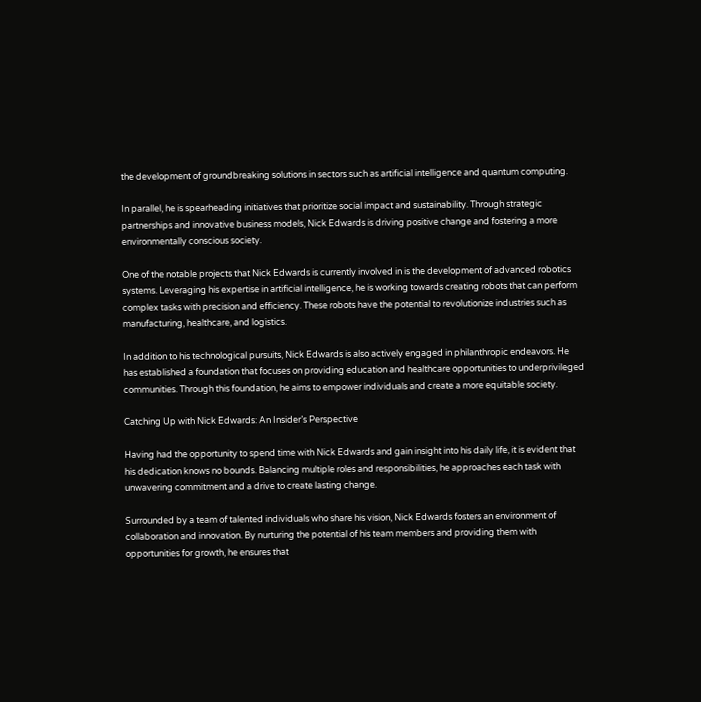the development of groundbreaking solutions in sectors such as artificial intelligence and quantum computing.

In parallel, he is spearheading initiatives that prioritize social impact and sustainability. Through strategic partnerships and innovative business models, Nick Edwards is driving positive change and fostering a more environmentally conscious society.

One of the notable projects that Nick Edwards is currently involved in is the development of advanced robotics systems. Leveraging his expertise in artificial intelligence, he is working towards creating robots that can perform complex tasks with precision and efficiency. These robots have the potential to revolutionize industries such as manufacturing, healthcare, and logistics.

In addition to his technological pursuits, Nick Edwards is also actively engaged in philanthropic endeavors. He has established a foundation that focuses on providing education and healthcare opportunities to underprivileged communities. Through this foundation, he aims to empower individuals and create a more equitable society.

Catching Up with Nick Edwards: An Insider’s Perspective

Having had the opportunity to spend time with Nick Edwards and gain insight into his daily life, it is evident that his dedication knows no bounds. Balancing multiple roles and responsibilities, he approaches each task with unwavering commitment and a drive to create lasting change.

Surrounded by a team of talented individuals who share his vision, Nick Edwards fosters an environment of collaboration and innovation. By nurturing the potential of his team members and providing them with opportunities for growth, he ensures that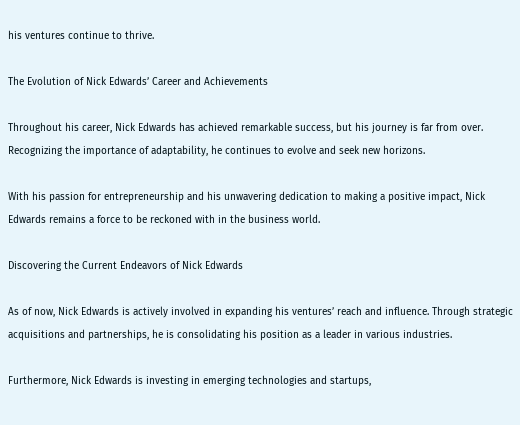his ventures continue to thrive.

The Evolution of Nick Edwards’ Career and Achievements

Throughout his career, Nick Edwards has achieved remarkable success, but his journey is far from over. Recognizing the importance of adaptability, he continues to evolve and seek new horizons.

With his passion for entrepreneurship and his unwavering dedication to making a positive impact, Nick Edwards remains a force to be reckoned with in the business world.

Discovering the Current Endeavors of Nick Edwards

As of now, Nick Edwards is actively involved in expanding his ventures’ reach and influence. Through strategic acquisitions and partnerships, he is consolidating his position as a leader in various industries.

Furthermore, Nick Edwards is investing in emerging technologies and startups,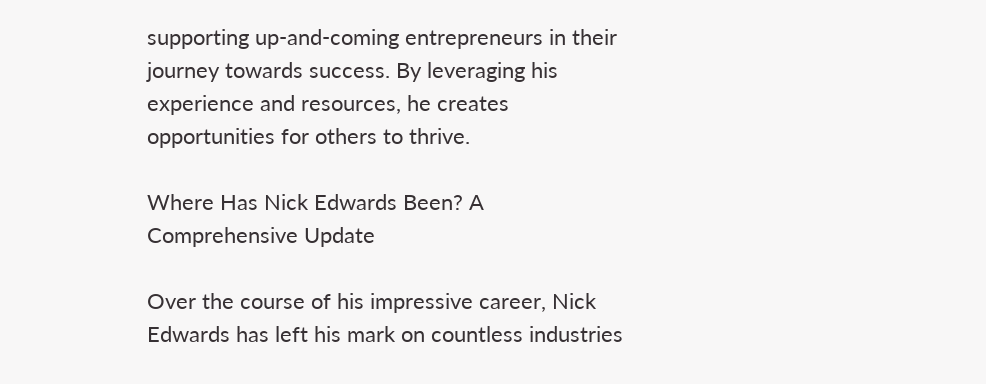supporting up-and-coming entrepreneurs in their journey towards success. By leveraging his experience and resources, he creates opportunities for others to thrive.

Where Has Nick Edwards Been? A Comprehensive Update

Over the course of his impressive career, Nick Edwards has left his mark on countless industries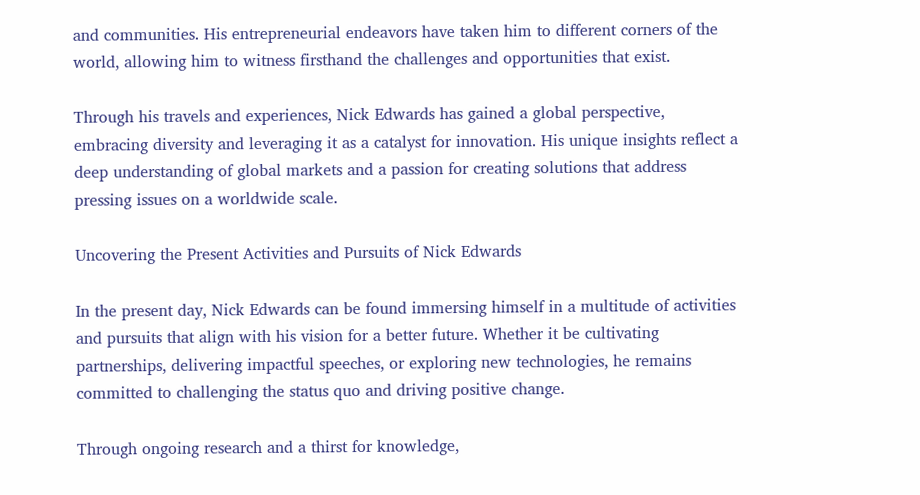and communities. His entrepreneurial endeavors have taken him to different corners of the world, allowing him to witness firsthand the challenges and opportunities that exist.

Through his travels and experiences, Nick Edwards has gained a global perspective, embracing diversity and leveraging it as a catalyst for innovation. His unique insights reflect a deep understanding of global markets and a passion for creating solutions that address pressing issues on a worldwide scale.

Uncovering the Present Activities and Pursuits of Nick Edwards

In the present day, Nick Edwards can be found immersing himself in a multitude of activities and pursuits that align with his vision for a better future. Whether it be cultivating partnerships, delivering impactful speeches, or exploring new technologies, he remains committed to challenging the status quo and driving positive change.

Through ongoing research and a thirst for knowledge,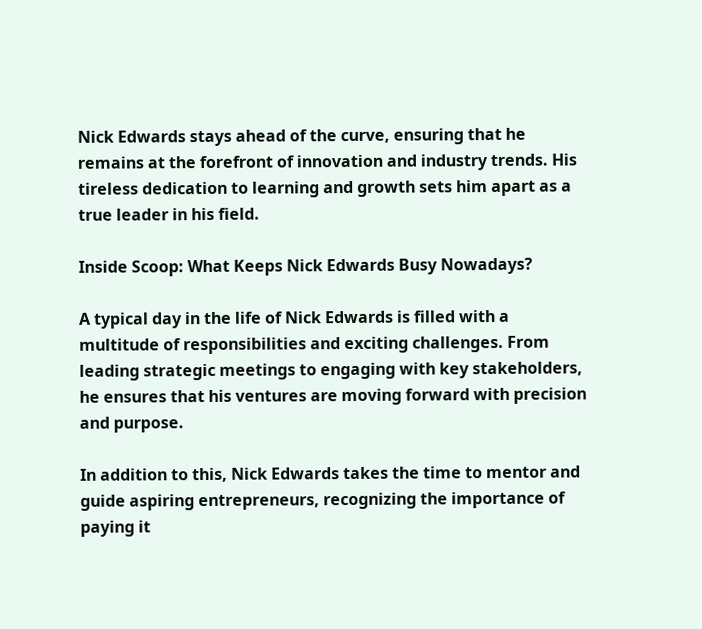Nick Edwards stays ahead of the curve, ensuring that he remains at the forefront of innovation and industry trends. His tireless dedication to learning and growth sets him apart as a true leader in his field.

Inside Scoop: What Keeps Nick Edwards Busy Nowadays?

A typical day in the life of Nick Edwards is filled with a multitude of responsibilities and exciting challenges. From leading strategic meetings to engaging with key stakeholders, he ensures that his ventures are moving forward with precision and purpose.

In addition to this, Nick Edwards takes the time to mentor and guide aspiring entrepreneurs, recognizing the importance of paying it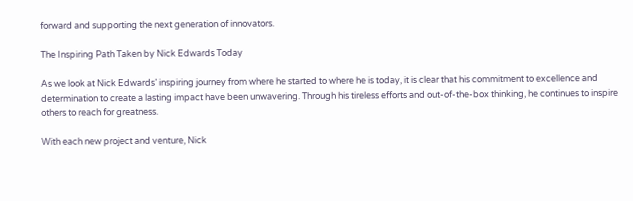forward and supporting the next generation of innovators.

The Inspiring Path Taken by Nick Edwards Today

As we look at Nick Edwards’ inspiring journey from where he started to where he is today, it is clear that his commitment to excellence and determination to create a lasting impact have been unwavering. Through his tireless efforts and out-of-the-box thinking, he continues to inspire others to reach for greatness.

With each new project and venture, Nick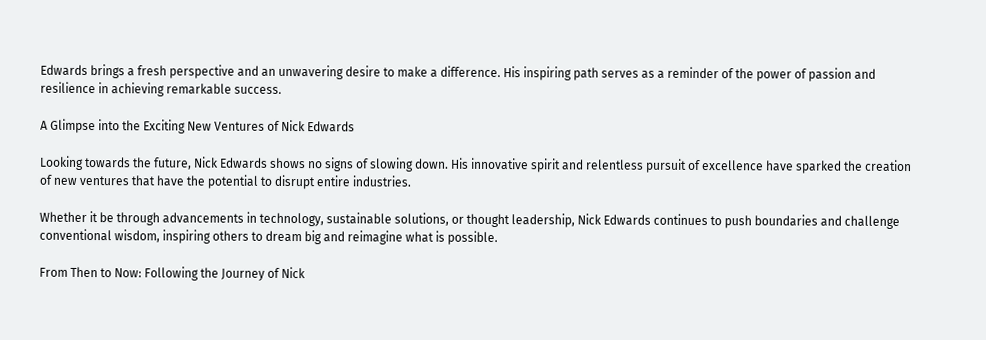Edwards brings a fresh perspective and an unwavering desire to make a difference. His inspiring path serves as a reminder of the power of passion and resilience in achieving remarkable success.

A Glimpse into the Exciting New Ventures of Nick Edwards

Looking towards the future, Nick Edwards shows no signs of slowing down. His innovative spirit and relentless pursuit of excellence have sparked the creation of new ventures that have the potential to disrupt entire industries.

Whether it be through advancements in technology, sustainable solutions, or thought leadership, Nick Edwards continues to push boundaries and challenge conventional wisdom, inspiring others to dream big and reimagine what is possible.

From Then to Now: Following the Journey of Nick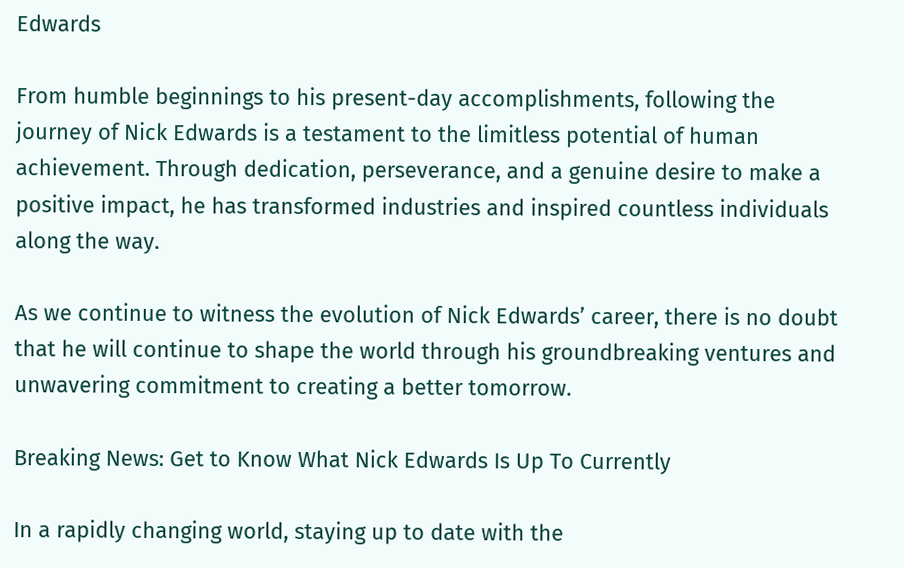Edwards

From humble beginnings to his present-day accomplishments, following the journey of Nick Edwards is a testament to the limitless potential of human achievement. Through dedication, perseverance, and a genuine desire to make a positive impact, he has transformed industries and inspired countless individuals along the way.

As we continue to witness the evolution of Nick Edwards’ career, there is no doubt that he will continue to shape the world through his groundbreaking ventures and unwavering commitment to creating a better tomorrow.

Breaking News: Get to Know What Nick Edwards Is Up To Currently

In a rapidly changing world, staying up to date with the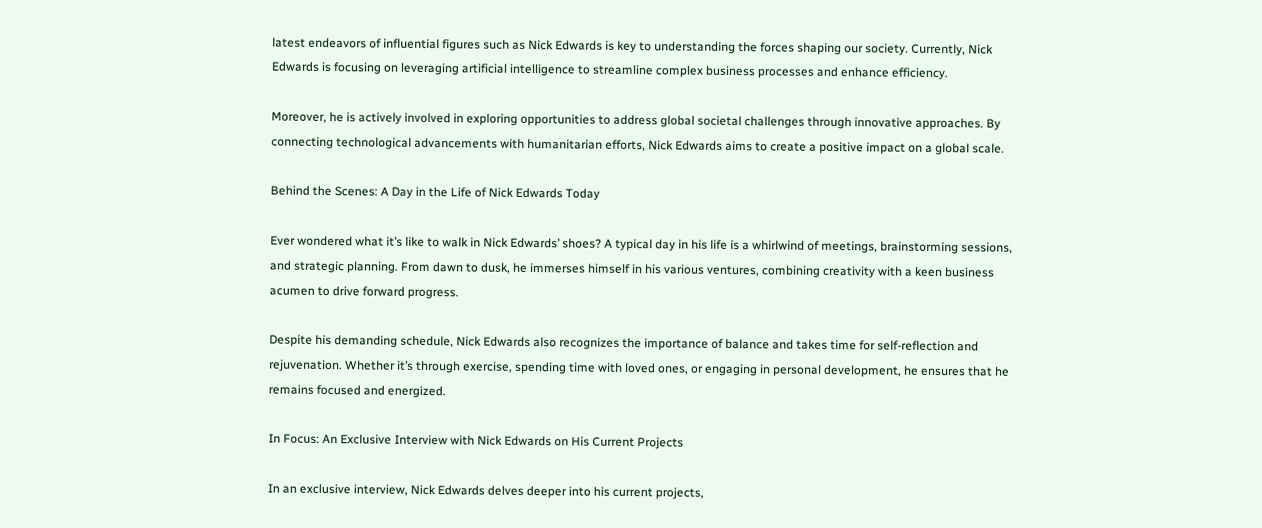latest endeavors of influential figures such as Nick Edwards is key to understanding the forces shaping our society. Currently, Nick Edwards is focusing on leveraging artificial intelligence to streamline complex business processes and enhance efficiency.

Moreover, he is actively involved in exploring opportunities to address global societal challenges through innovative approaches. By connecting technological advancements with humanitarian efforts, Nick Edwards aims to create a positive impact on a global scale.

Behind the Scenes: A Day in the Life of Nick Edwards Today

Ever wondered what it’s like to walk in Nick Edwards’ shoes? A typical day in his life is a whirlwind of meetings, brainstorming sessions, and strategic planning. From dawn to dusk, he immerses himself in his various ventures, combining creativity with a keen business acumen to drive forward progress.

Despite his demanding schedule, Nick Edwards also recognizes the importance of balance and takes time for self-reflection and rejuvenation. Whether it’s through exercise, spending time with loved ones, or engaging in personal development, he ensures that he remains focused and energized.

In Focus: An Exclusive Interview with Nick Edwards on His Current Projects

In an exclusive interview, Nick Edwards delves deeper into his current projects,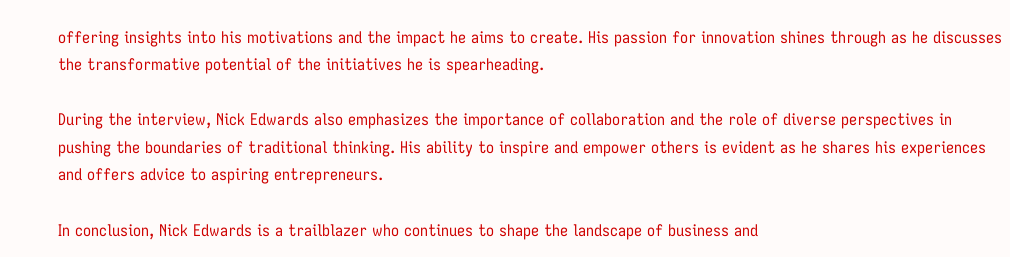offering insights into his motivations and the impact he aims to create. His passion for innovation shines through as he discusses the transformative potential of the initiatives he is spearheading.

During the interview, Nick Edwards also emphasizes the importance of collaboration and the role of diverse perspectives in pushing the boundaries of traditional thinking. His ability to inspire and empower others is evident as he shares his experiences and offers advice to aspiring entrepreneurs.

In conclusion, Nick Edwards is a trailblazer who continues to shape the landscape of business and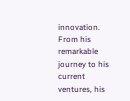innovation. From his remarkable journey to his current ventures, his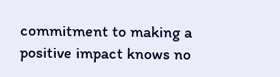commitment to making a positive impact knows no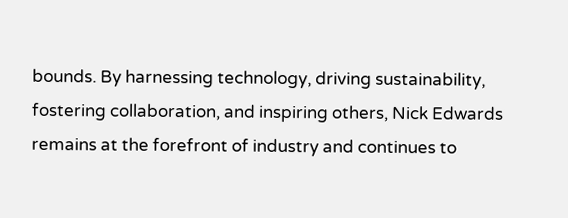bounds. By harnessing technology, driving sustainability, fostering collaboration, and inspiring others, Nick Edwards remains at the forefront of industry and continues to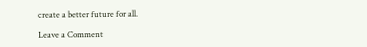create a better future for all.

Leave a Comment